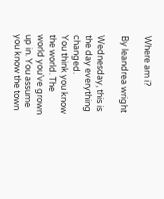Where am i?

By leandrea wright

Wednesday, this is the day everything changed.
You think you know the world. The world you’ve grown up in. You assume you know the town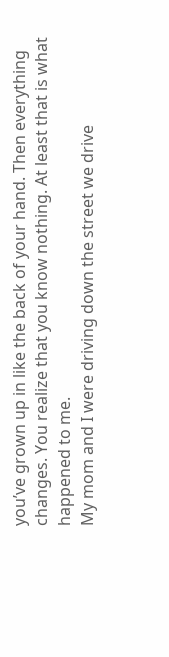you’ve grown up in like the back of your hand. Then everything changes. You realize that you know nothing. At least that is what happened to me.
My mom and I were driving down the street we drive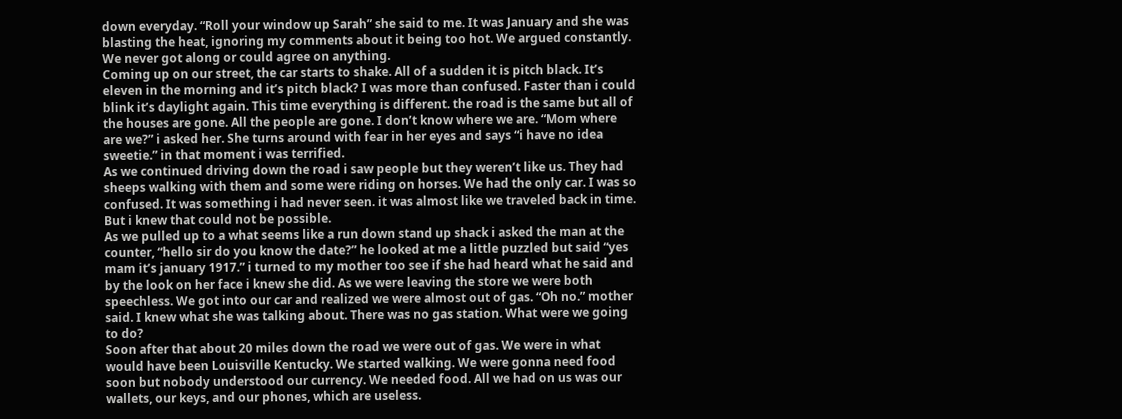down everyday. “Roll your window up Sarah” she said to me. It was January and she was blasting the heat, ignoring my comments about it being too hot. We argued constantly. We never got along or could agree on anything.
Coming up on our street, the car starts to shake. All of a sudden it is pitch black. It’s eleven in the morning and it’s pitch black? I was more than confused. Faster than i could blink it’s daylight again. This time everything is different. the road is the same but all of the houses are gone. All the people are gone. I don’t know where we are. “Mom where are we?” i asked her. She turns around with fear in her eyes and says “i have no idea sweetie.” in that moment i was terrified.
As we continued driving down the road i saw people but they weren’t like us. They had sheeps walking with them and some were riding on horses. We had the only car. I was so confused. It was something i had never seen. it was almost like we traveled back in time. But i knew that could not be possible.
As we pulled up to a what seems like a run down stand up shack i asked the man at the counter, “hello sir do you know the date?” he looked at me a little puzzled but said “yes mam it’s january 1917.” i turned to my mother too see if she had heard what he said and by the look on her face i knew she did. As we were leaving the store we were both speechless. We got into our car and realized we were almost out of gas. “Oh no.” mother said. I knew what she was talking about. There was no gas station. What were we going to do?
Soon after that about 20 miles down the road we were out of gas. We were in what would have been Louisville Kentucky. We started walking. We were gonna need food soon but nobody understood our currency. We needed food. All we had on us was our wallets, our keys, and our phones, which are useless.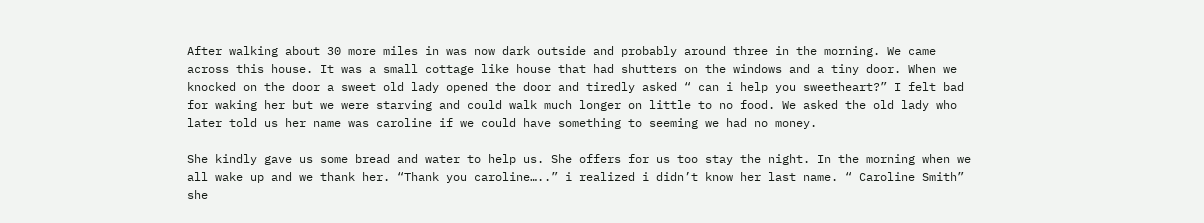After walking about 30 more miles in was now dark outside and probably around three in the morning. We came across this house. It was a small cottage like house that had shutters on the windows and a tiny door. When we knocked on the door a sweet old lady opened the door and tiredly asked “ can i help you sweetheart?” I felt bad for waking her but we were starving and could walk much longer on little to no food. We asked the old lady who later told us her name was caroline if we could have something to seeming we had no money.

She kindly gave us some bread and water to help us. She offers for us too stay the night. In the morning when we all wake up and we thank her. “Thank you caroline…..” i realized i didn’t know her last name. “ Caroline Smith” she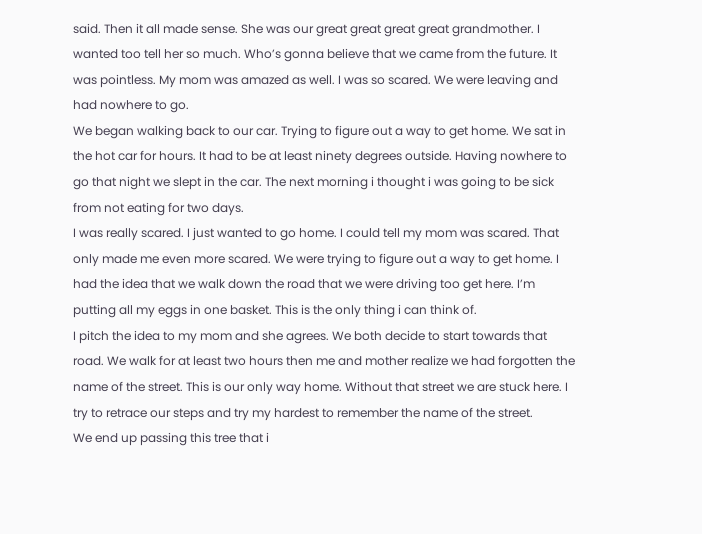said. Then it all made sense. She was our great great great great grandmother. I wanted too tell her so much. Who’s gonna believe that we came from the future. It was pointless. My mom was amazed as well. I was so scared. We were leaving and had nowhere to go.
We began walking back to our car. Trying to figure out a way to get home. We sat in the hot car for hours. It had to be at least ninety degrees outside. Having nowhere to go that night we slept in the car. The next morning i thought i was going to be sick from not eating for two days.
I was really scared. I just wanted to go home. I could tell my mom was scared. That only made me even more scared. We were trying to figure out a way to get home. I had the idea that we walk down the road that we were driving too get here. I’m putting all my eggs in one basket. This is the only thing i can think of.
I pitch the idea to my mom and she agrees. We both decide to start towards that road. We walk for at least two hours then me and mother realize we had forgotten the name of the street. This is our only way home. Without that street we are stuck here. I try to retrace our steps and try my hardest to remember the name of the street.
We end up passing this tree that i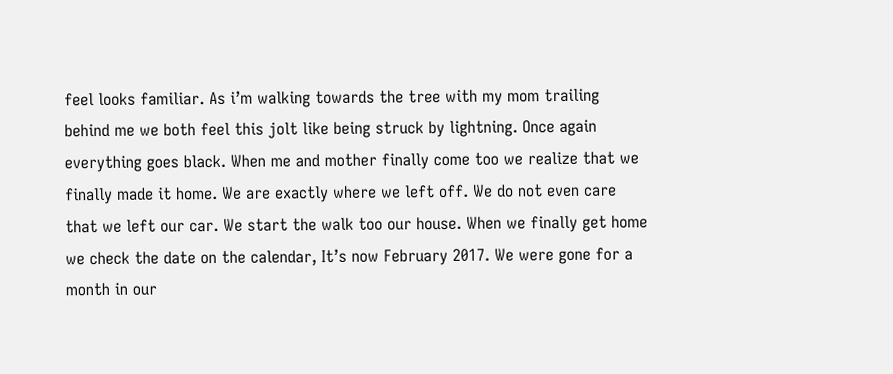feel looks familiar. As i’m walking towards the tree with my mom trailing behind me we both feel this jolt like being struck by lightning. Once again everything goes black. When me and mother finally come too we realize that we finally made it home. We are exactly where we left off. We do not even care that we left our car. We start the walk too our house. When we finally get home we check the date on the calendar, It’s now February 2017. We were gone for a month in our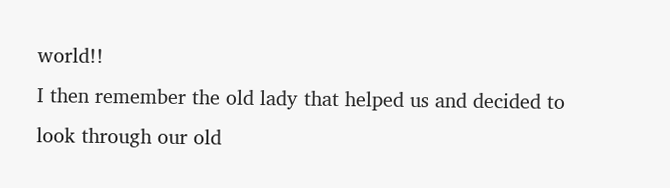world!!
I then remember the old lady that helped us and decided to look through our old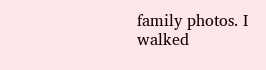family photos. I walked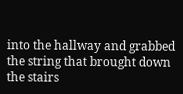into the hallway and grabbed the string that brought down the stairs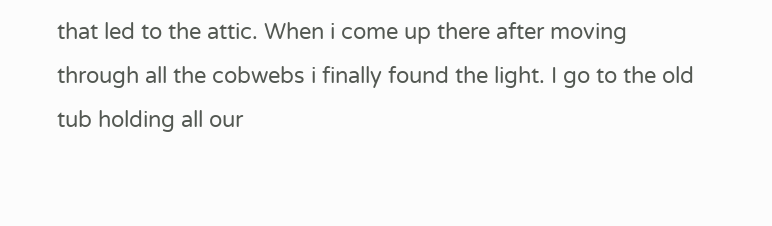that led to the attic. When i come up there after moving through all the cobwebs i finally found the light. I go to the old tub holding all our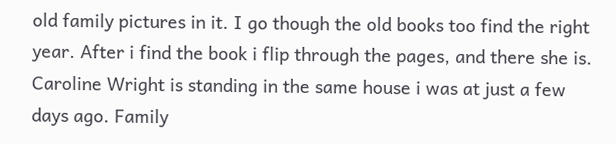old family pictures in it. I go though the old books too find the right year. After i find the book i flip through the pages, and there she is. Caroline Wright is standing in the same house i was at just a few days ago. Family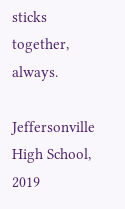sticks together, always.

Jeffersonville High School, 2019